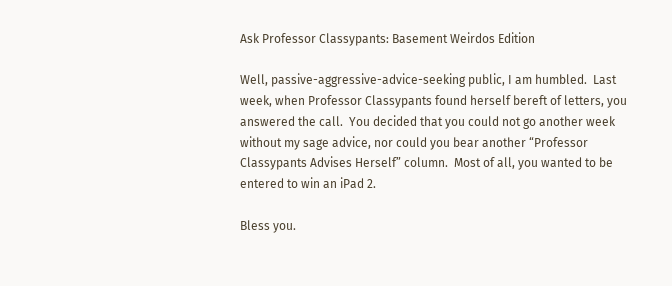Ask Professor Classypants: Basement Weirdos Edition

Well, passive-aggressive-advice-seeking public, I am humbled.  Last week, when Professor Classypants found herself bereft of letters, you answered the call.  You decided that you could not go another week without my sage advice, nor could you bear another “Professor Classypants Advises Herself” column.  Most of all, you wanted to be entered to win an iPad 2.

Bless you.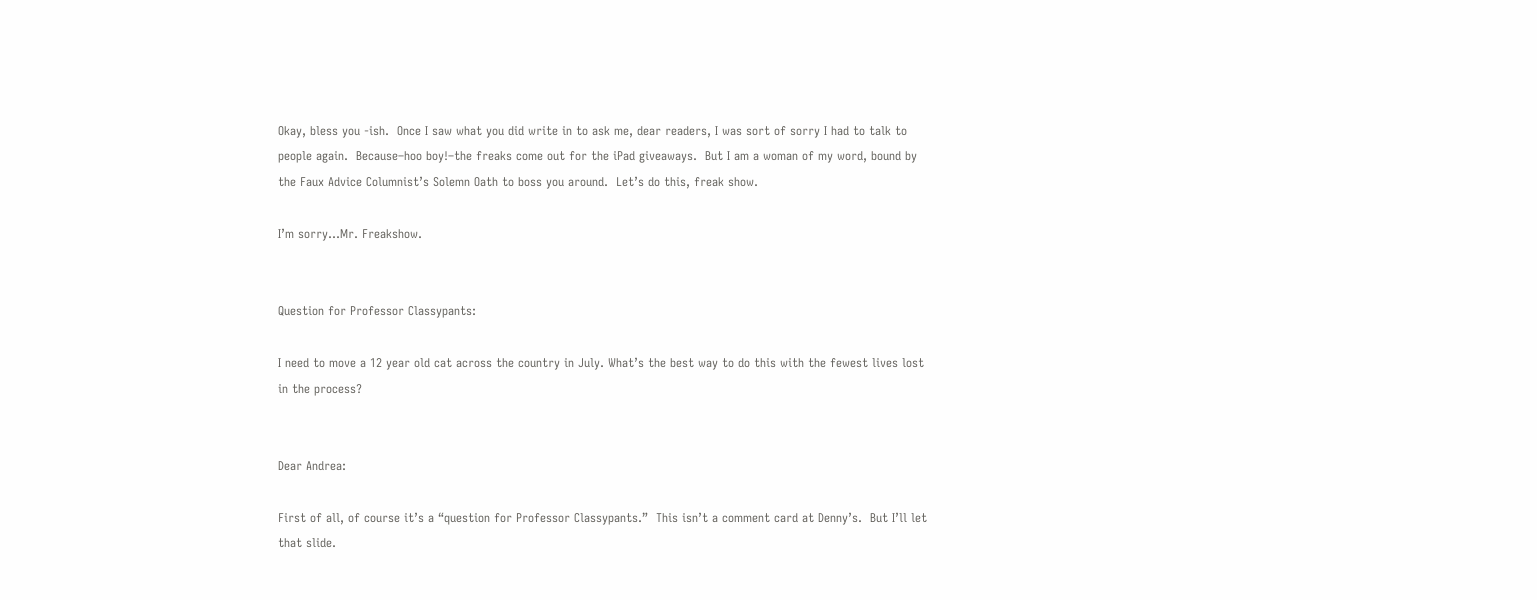Okay, bless you -ish.  Once I saw what you did write in to ask me, dear readers, I was sort of sorry I had to talk to people again.  Because–hoo boy!–the freaks come out for the iPad giveaways.  But I am a woman of my word, bound by the Faux Advice Columnist’s Solemn Oath to boss you around.  Let’s do this, freak show.

I’m sorry…Mr. Freakshow.


Question for Professor Classypants:

I need to move a 12 year old cat across the country in July. What’s the best way to do this with the fewest lives lost in the process?


Dear Andrea:

First of all, of course it’s a “question for Professor Classypants.”  This isn’t a comment card at Denny’s.  But I’ll let that slide.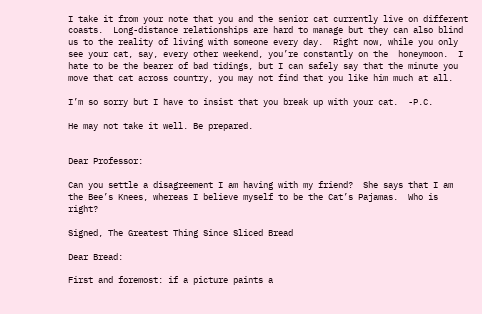I take it from your note that you and the senior cat currently live on different coasts.  Long-distance relationships are hard to manage but they can also blind us to the reality of living with someone every day.  Right now, while you only see your cat, say, every other weekend, you’re constantly on the  honeymoon.  I hate to be the bearer of bad tidings, but I can safely say that the minute you move that cat across country, you may not find that you like him much at all.

I’m so sorry but I have to insist that you break up with your cat.  -P.C.

He may not take it well. Be prepared.


Dear Professor:

Can you settle a disagreement I am having with my friend?  She says that I am the Bee’s Knees, whereas I believe myself to be the Cat’s Pajamas.  Who is right?

Signed, The Greatest Thing Since Sliced Bread

Dear Bread:

First and foremost: if a picture paints a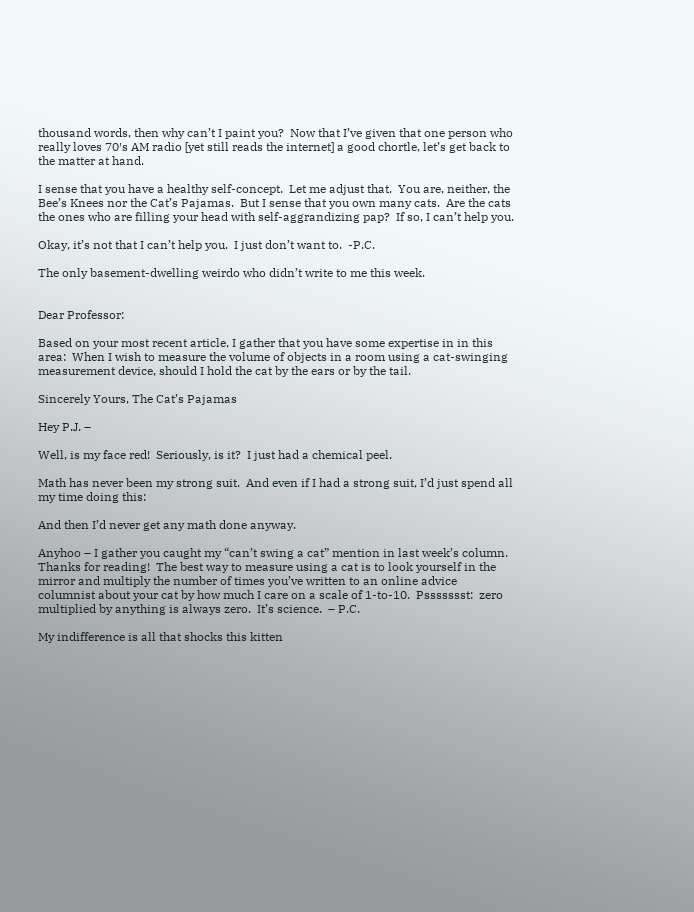thousand words, then why can’t I paint you?  Now that I’ve given that one person who really loves 70′s AM radio [yet still reads the internet] a good chortle, let’s get back to the matter at hand.

I sense that you have a healthy self-concept.  Let me adjust that.  You are, neither, the Bee’s Knees nor the Cat’s Pajamas.  But I sense that you own many cats.  Are the cats the ones who are filling your head with self-aggrandizing pap?  If so, I can’t help you.

Okay, it’s not that I can’t help you.  I just don’t want to.  -P.C.

The only basement-dwelling weirdo who didn’t write to me this week.


Dear Professor:

Based on your most recent article, I gather that you have some expertise in in this area:  When I wish to measure the volume of objects in a room using a cat-swinging measurement device, should I hold the cat by the ears or by the tail.

Sincerely Yours, The Cat’s Pajamas

Hey P.J. –

Well, is my face red!  Seriously, is it?  I just had a chemical peel.

Math has never been my strong suit.  And even if I had a strong suit, I’d just spend all my time doing this:

And then I’d never get any math done anyway.

Anyhoo – I gather you caught my “can’t swing a cat” mention in last week’s column.  Thanks for reading!  The best way to measure using a cat is to look yourself in the mirror and multiply the number of times you’ve written to an online advice columnist about your cat by how much I care on a scale of 1-to-10.  Pssssssst:  zero multiplied by anything is always zero.  It’s science.  – P.C.

My indifference is all that shocks this kitten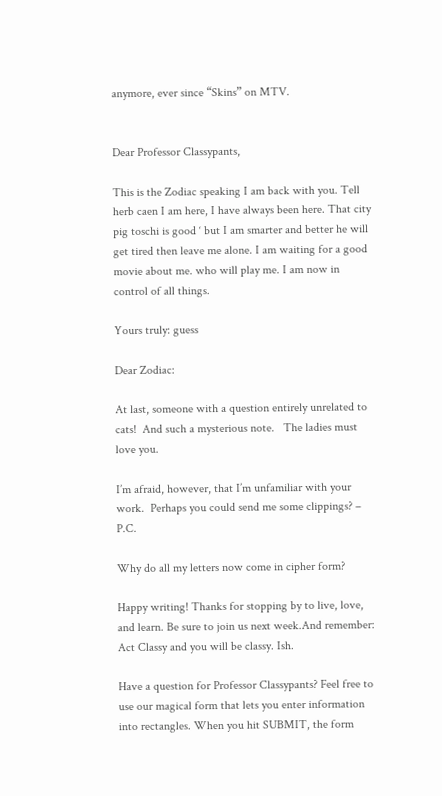anymore, ever since “Skins” on MTV.


Dear Professor Classypants,

This is the Zodiac speaking I am back with you. Tell herb caen I am here, I have always been here. That city pig toschi is good ‘ but I am smarter and better he will get tired then leave me alone. I am waiting for a good movie about me. who will play me. I am now in control of all things.

Yours truly: guess

Dear Zodiac:

At last, someone with a question entirely unrelated to cats!  And such a mysterious note.   The ladies must love you.

I’m afraid, however, that I’m unfamiliar with your work.  Perhaps you could send me some clippings? – P.C.

Why do all my letters now come in cipher form?

Happy writing! Thanks for stopping by to live, love, and learn. Be sure to join us next week.And remember: Act Classy and you will be classy. Ish.

Have a question for Professor Classypants? Feel free to use our magical form that lets you enter information into rectangles. When you hit SUBMIT, the form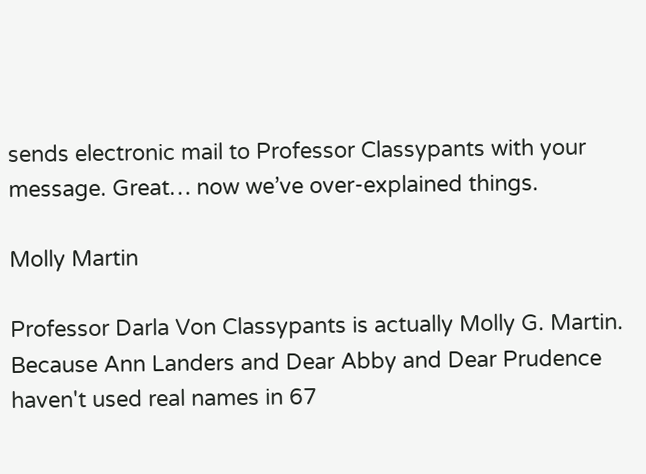sends electronic mail to Professor Classypants with your message. Great… now we’ve over-explained things.

Molly Martin

Professor Darla Von Classypants is actually Molly G. Martin. Because Ann Landers and Dear Abby and Dear Prudence haven't used real names in 67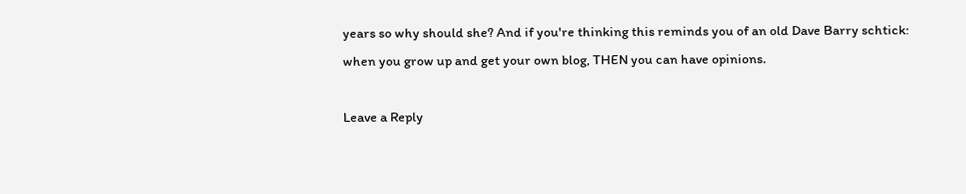years so why should she? And if you're thinking this reminds you of an old Dave Barry schtick: when you grow up and get your own blog, THEN you can have opinions.

Leave a Reply